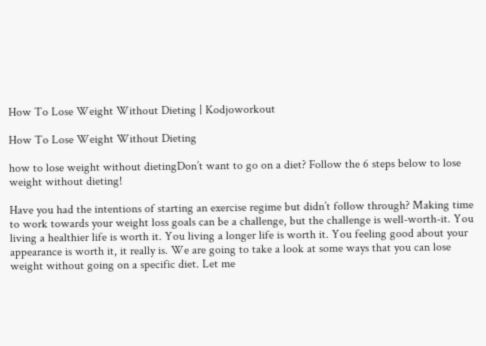How To Lose Weight Without Dieting | Kodjoworkout

How To Lose Weight Without Dieting

how to lose weight without dietingDon’t want to go on a diet? Follow the 6 steps below to lose weight without dieting!

Have you had the intentions of starting an exercise regime but didn’t follow through? Making time to work towards your weight loss goals can be a challenge, but the challenge is well-worth-it. You living a healthier life is worth it. You living a longer life is worth it. You feeling good about your appearance is worth it, it really is. We are going to take a look at some ways that you can lose weight without going on a specific diet. Let me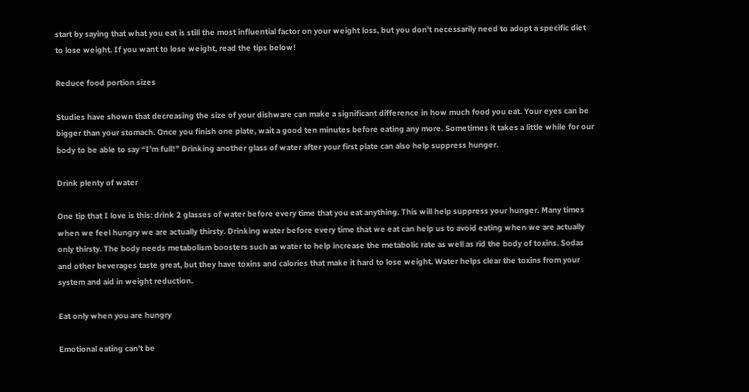start by saying that what you eat is still the most influential factor on your weight loss, but you don’t necessarily need to adopt a specific diet to lose weight. If you want to lose weight, read the tips below!

Reduce food portion sizes

Studies have shown that decreasing the size of your dishware can make a significant difference in how much food you eat. Your eyes can be bigger than your stomach. Once you finish one plate, wait a good ten minutes before eating any more. Sometimes it takes a little while for our body to be able to say “I’m full!” Drinking another glass of water after your first plate can also help suppress hunger.

Drink plenty of water

One tip that I love is this: drink 2 glasses of water before every time that you eat anything. This will help suppress your hunger. Many times when we feel hungry we are actually thirsty. Drinking water before every time that we eat can help us to avoid eating when we are actually only thirsty. The body needs metabolism boosters such as water to help increase the metabolic rate as well as rid the body of toxins. Sodas and other beverages taste great, but they have toxins and calories that make it hard to lose weight. Water helps clear the toxins from your system and aid in weight reduction.

Eat only when you are hungry

Emotional eating can’t be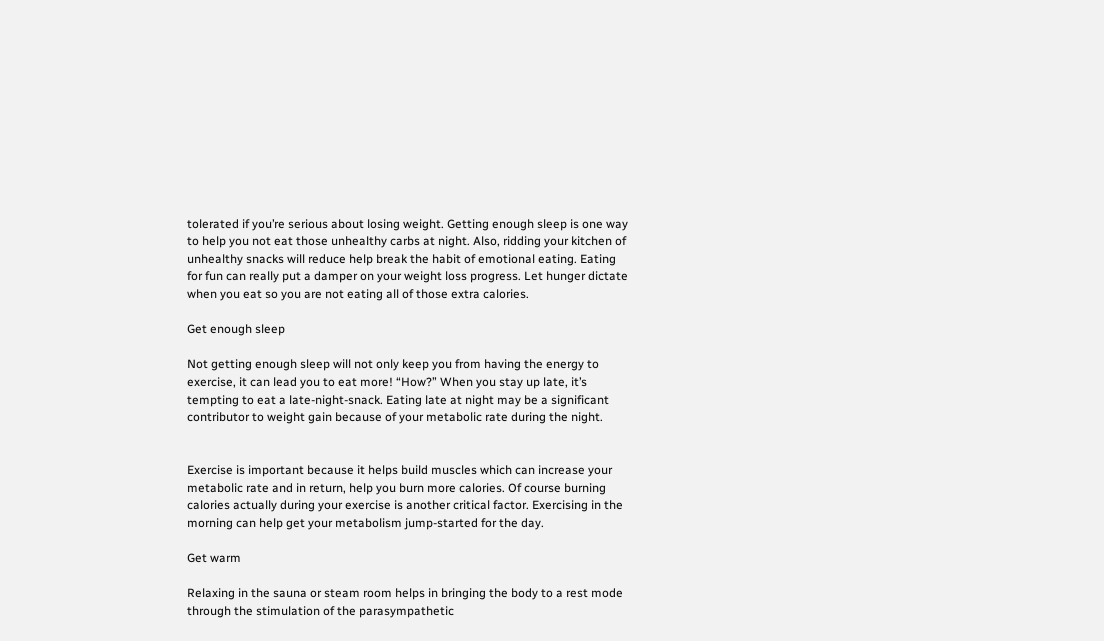tolerated if you’re serious about losing weight. Getting enough sleep is one way to help you not eat those unhealthy carbs at night. Also, ridding your kitchen of unhealthy snacks will reduce help break the habit of emotional eating. Eating for fun can really put a damper on your weight loss progress. Let hunger dictate when you eat so you are not eating all of those extra calories.

Get enough sleep

Not getting enough sleep will not only keep you from having the energy to exercise, it can lead you to eat more! “How?” When you stay up late, it’s tempting to eat a late-night-snack. Eating late at night may be a significant contributor to weight gain because of your metabolic rate during the night.


Exercise is important because it helps build muscles which can increase your metabolic rate and in return, help you burn more calories. Of course burning calories actually during your exercise is another critical factor. Exercising in the morning can help get your metabolism jump-started for the day.

Get warm

Relaxing in the sauna or steam room helps in bringing the body to a rest mode through the stimulation of the parasympathetic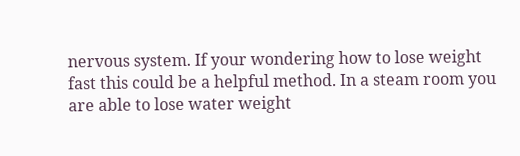nervous system. If your wondering how to lose weight fast this could be a helpful method. In a steam room you are able to lose water weight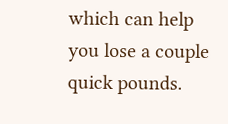which can help you lose a couple quick pounds.